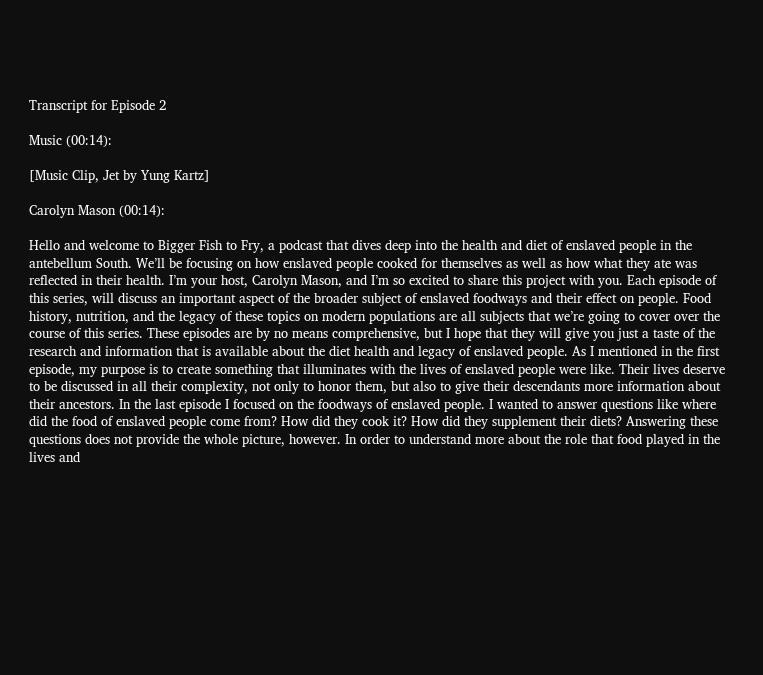Transcript for Episode 2

Music (00:14):

[Music Clip, Jet by Yung Kartz]

Carolyn Mason (00:14):

Hello and welcome to Bigger Fish to Fry, a podcast that dives deep into the health and diet of enslaved people in the antebellum South. We’ll be focusing on how enslaved people cooked for themselves as well as how what they ate was reflected in their health. I’m your host, Carolyn Mason, and I’m so excited to share this project with you. Each episode of this series, will discuss an important aspect of the broader subject of enslaved foodways and their effect on people. Food history, nutrition, and the legacy of these topics on modern populations are all subjects that we’re going to cover over the course of this series. These episodes are by no means comprehensive, but I hope that they will give you just a taste of the research and information that is available about the diet health and legacy of enslaved people. As I mentioned in the first episode, my purpose is to create something that illuminates with the lives of enslaved people were like. Their lives deserve to be discussed in all their complexity, not only to honor them, but also to give their descendants more information about their ancestors. In the last episode I focused on the foodways of enslaved people. I wanted to answer questions like where did the food of enslaved people come from? How did they cook it? How did they supplement their diets? Answering these questions does not provide the whole picture, however. In order to understand more about the role that food played in the lives and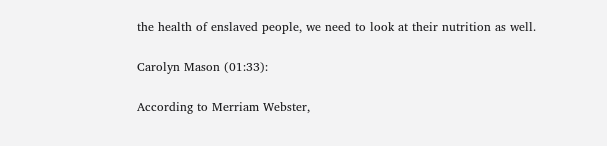the health of enslaved people, we need to look at their nutrition as well.

Carolyn Mason (01:33):

According to Merriam Webster,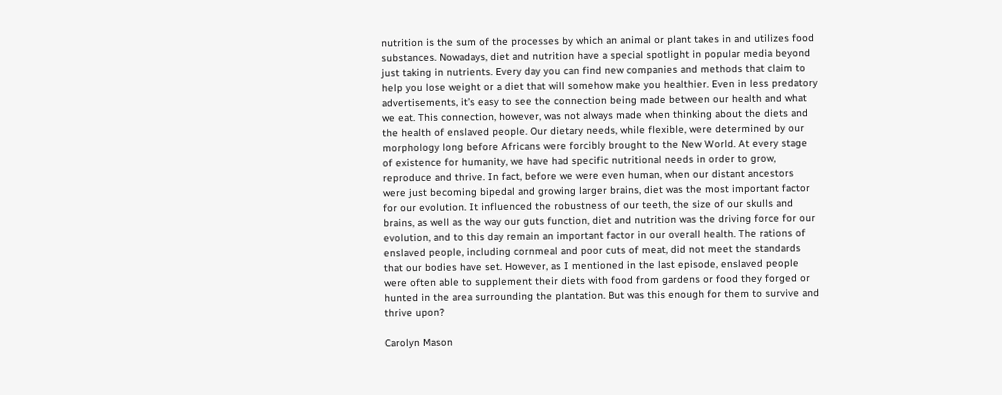nutrition is the sum of the processes by which an animal or plant takes in and utilizes food substances. Nowadays, diet and nutrition have a special spotlight in popular media beyond just taking in nutrients. Every day you can find new companies and methods that claim to help you lose weight or a diet that will somehow make you healthier. Even in less predatory advertisements, it’s easy to see the connection being made between our health and what we eat. This connection, however, was not always made when thinking about the diets and the health of enslaved people. Our dietary needs, while flexible, were determined by our morphology long before Africans were forcibly brought to the New World. At every stage of existence for humanity, we have had specific nutritional needs in order to grow, reproduce and thrive. In fact, before we were even human, when our distant ancestors were just becoming bipedal and growing larger brains, diet was the most important factor for our evolution. It influenced the robustness of our teeth, the size of our skulls and brains, as well as the way our guts function, diet and nutrition was the driving force for our evolution, and to this day remain an important factor in our overall health. The rations of enslaved people, including cornmeal and poor cuts of meat, did not meet the standards that our bodies have set. However, as I mentioned in the last episode, enslaved people were often able to supplement their diets with food from gardens or food they forged or hunted in the area surrounding the plantation. But was this enough for them to survive and thrive upon?

Carolyn Mason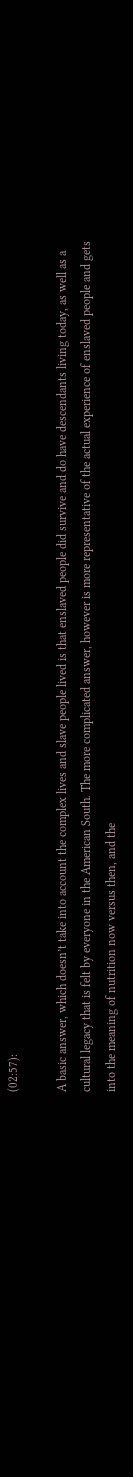(02:57):

A basic answer, which doesn’t take into account the complex lives and slave people lived is that enslaved people did survive and do have descendants living today, as well as a cultural legacy that is felt by everyone in the American South. The more complicated answer, however is more representative of the actual experience of enslaved people and gets into the meaning of nutrition now versus then, and the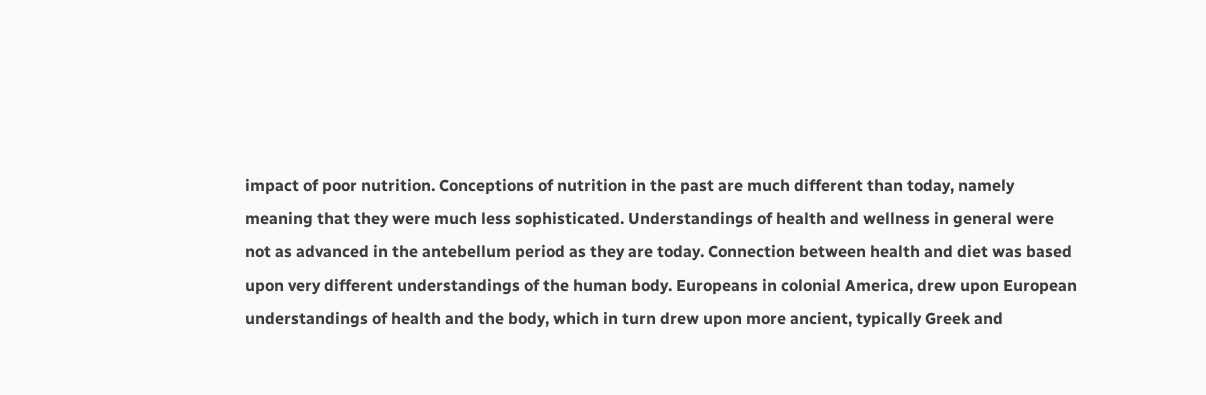impact of poor nutrition. Conceptions of nutrition in the past are much different than today, namely meaning that they were much less sophisticated. Understandings of health and wellness in general were not as advanced in the antebellum period as they are today. Connection between health and diet was based upon very different understandings of the human body. Europeans in colonial America, drew upon European understandings of health and the body, which in turn drew upon more ancient, typically Greek and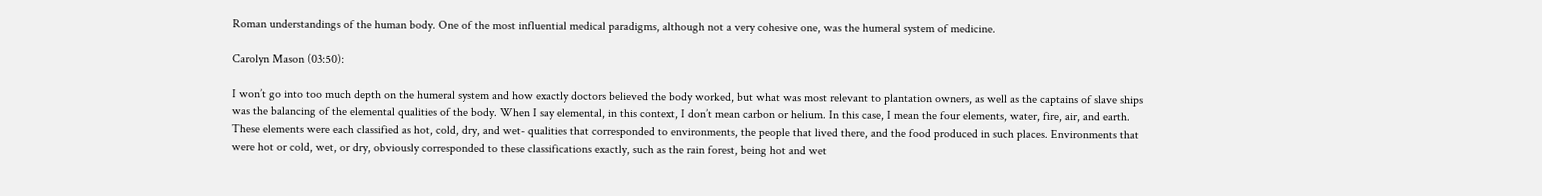Roman understandings of the human body. One of the most influential medical paradigms, although not a very cohesive one, was the humeral system of medicine.

Carolyn Mason (03:50):

I won’t go into too much depth on the humeral system and how exactly doctors believed the body worked, but what was most relevant to plantation owners, as well as the captains of slave ships was the balancing of the elemental qualities of the body. When I say elemental, in this context, I don’t mean carbon or helium. In this case, I mean the four elements, water, fire, air, and earth. These elements were each classified as hot, cold, dry, and wet- qualities that corresponded to environments, the people that lived there, and the food produced in such places. Environments that were hot or cold, wet, or dry, obviously corresponded to these classifications exactly, such as the rain forest, being hot and wet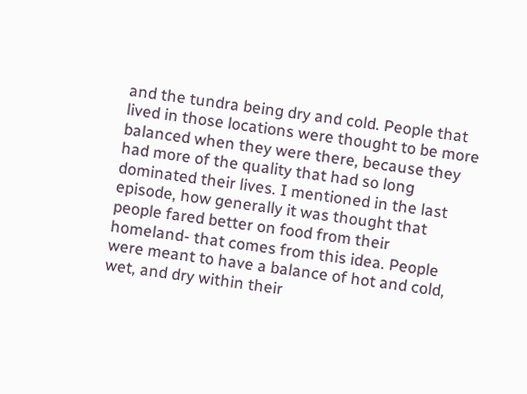and the tundra being dry and cold. People that lived in those locations were thought to be more balanced when they were there, because they had more of the quality that had so long dominated their lives. I mentioned in the last episode, how generally it was thought that people fared better on food from their homeland- that comes from this idea. People were meant to have a balance of hot and cold, wet, and dry within their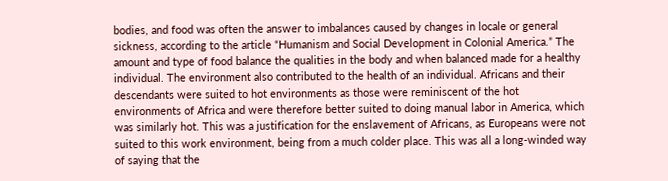bodies, and food was often the answer to imbalances caused by changes in locale or general sickness, according to the article “Humanism and Social Development in Colonial America.” The amount and type of food balance the qualities in the body and when balanced made for a healthy individual. The environment also contributed to the health of an individual. Africans and their descendants were suited to hot environments as those were reminiscent of the hot environments of Africa and were therefore better suited to doing manual labor in America, which was similarly hot. This was a justification for the enslavement of Africans, as Europeans were not suited to this work environment, being from a much colder place. This was all a long-winded way of saying that the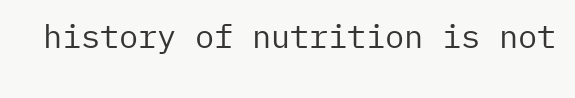history of nutrition is not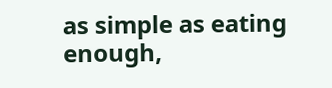as simple as eating enough,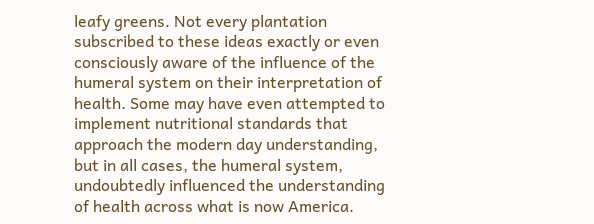leafy greens. Not every plantation subscribed to these ideas exactly or even consciously aware of the influence of the humeral system on their interpretation of health. Some may have even attempted to implement nutritional standards that approach the modern day understanding, but in all cases, the humeral system, undoubtedly influenced the understanding of health across what is now America.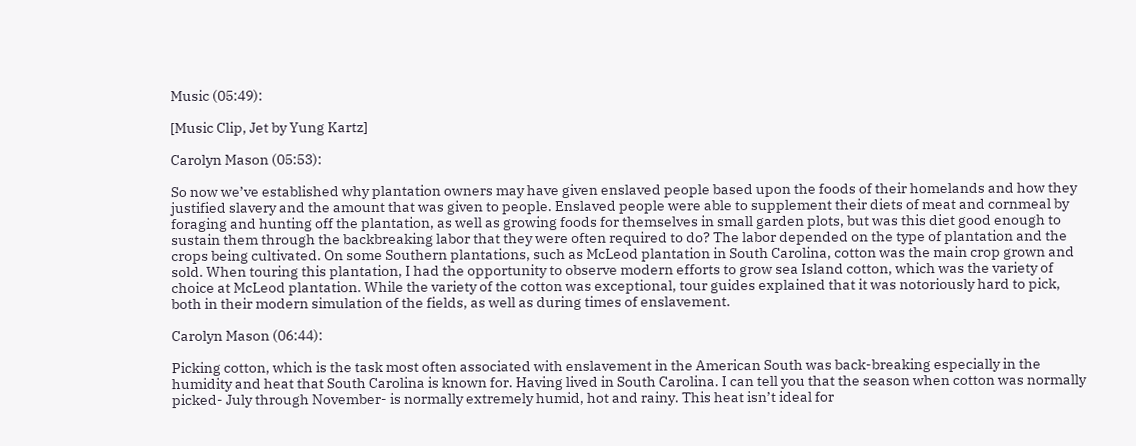Music (05:49):

[Music Clip, Jet by Yung Kartz]

Carolyn Mason (05:53):

So now we’ve established why plantation owners may have given enslaved people based upon the foods of their homelands and how they justified slavery and the amount that was given to people. Enslaved people were able to supplement their diets of meat and cornmeal by foraging and hunting off the plantation, as well as growing foods for themselves in small garden plots, but was this diet good enough to sustain them through the backbreaking labor that they were often required to do? The labor depended on the type of plantation and the crops being cultivated. On some Southern plantations, such as McLeod plantation in South Carolina, cotton was the main crop grown and sold. When touring this plantation, I had the opportunity to observe modern efforts to grow sea Island cotton, which was the variety of choice at McLeod plantation. While the variety of the cotton was exceptional, tour guides explained that it was notoriously hard to pick, both in their modern simulation of the fields, as well as during times of enslavement.

Carolyn Mason (06:44):

Picking cotton, which is the task most often associated with enslavement in the American South was back-breaking especially in the humidity and heat that South Carolina is known for. Having lived in South Carolina. I can tell you that the season when cotton was normally picked- July through November- is normally extremely humid, hot and rainy. This heat isn’t ideal for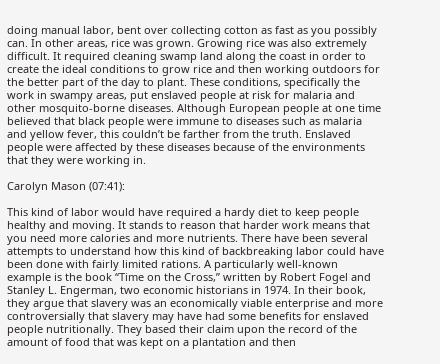doing manual labor, bent over collecting cotton as fast as you possibly can. In other areas, rice was grown. Growing rice was also extremely difficult. It required cleaning swamp land along the coast in order to create the ideal conditions to grow rice and then working outdoors for the better part of the day to plant. These conditions, specifically the work in swampy areas, put enslaved people at risk for malaria and other mosquito-borne diseases. Although European people at one time believed that black people were immune to diseases such as malaria and yellow fever, this couldn’t be farther from the truth. Enslaved people were affected by these diseases because of the environments that they were working in.

Carolyn Mason (07:41):

This kind of labor would have required a hardy diet to keep people healthy and moving. It stands to reason that harder work means that you need more calories and more nutrients. There have been several attempts to understand how this kind of backbreaking labor could have been done with fairly limited rations. A particularly well-known example is the book “Time on the Cross,” written by Robert Fogel and Stanley L. Engerman, two economic historians in 1974. In their book, they argue that slavery was an economically viable enterprise and more controversially that slavery may have had some benefits for enslaved people nutritionally. They based their claim upon the record of the amount of food that was kept on a plantation and then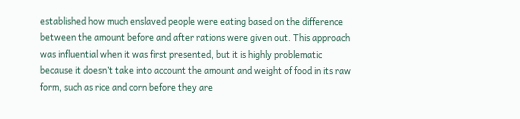established how much enslaved people were eating based on the difference between the amount before and after rations were given out. This approach was influential when it was first presented, but it is highly problematic because it doesn’t take into account the amount and weight of food in its raw form, such as rice and corn before they are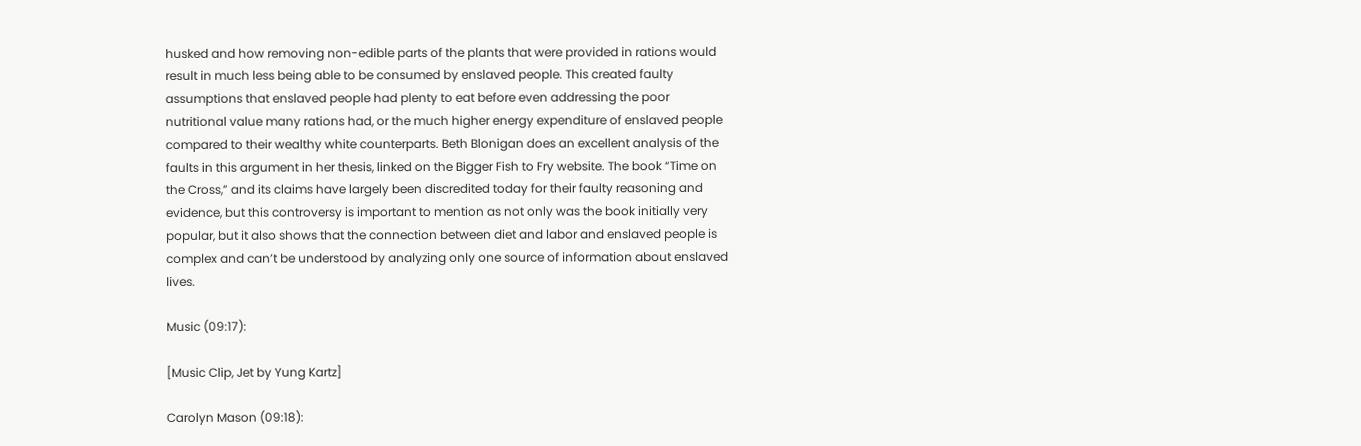husked and how removing non-edible parts of the plants that were provided in rations would result in much less being able to be consumed by enslaved people. This created faulty assumptions that enslaved people had plenty to eat before even addressing the poor nutritional value many rations had, or the much higher energy expenditure of enslaved people compared to their wealthy white counterparts. Beth Blonigan does an excellent analysis of the faults in this argument in her thesis, linked on the Bigger Fish to Fry website. The book “Time on the Cross,” and its claims have largely been discredited today for their faulty reasoning and evidence, but this controversy is important to mention as not only was the book initially very popular, but it also shows that the connection between diet and labor and enslaved people is complex and can’t be understood by analyzing only one source of information about enslaved lives.

Music (09:17):

[Music Clip, Jet by Yung Kartz]

Carolyn Mason (09:18):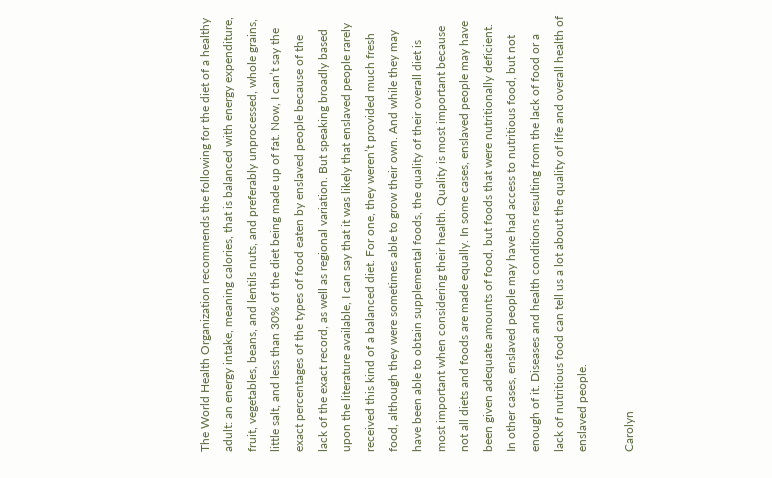The World Health Organization recommends the following for the diet of a healthy adult: an energy intake, meaning calories, that is balanced with energy expenditure, fruit, vegetables, beans, and lentils nuts, and preferably unprocessed, whole grains, little salt, and less than 30% of the diet being made up of fat. Now, I can’t say the exact percentages of the types of food eaten by enslaved people because of the lack of the exact record, as well as regional variation. But speaking broadly based upon the literature available, I can say that it was likely that enslaved people rarely received this kind of a balanced diet. For one, they weren’t provided much fresh food, although they were sometimes able to grow their own. And while they may have been able to obtain supplemental foods, the quality of their overall diet is most important when considering their health. Quality is most important because not all diets and foods are made equally. In some cases, enslaved people may have been given adequate amounts of food, but foods that were nutritionally deficient. In other cases, enslaved people may have had access to nutritious food, but not enough of it. Diseases and health conditions resulting from the lack of food or a lack of nutritious food can tell us a lot about the quality of life and overall health of enslaved people.

Carolyn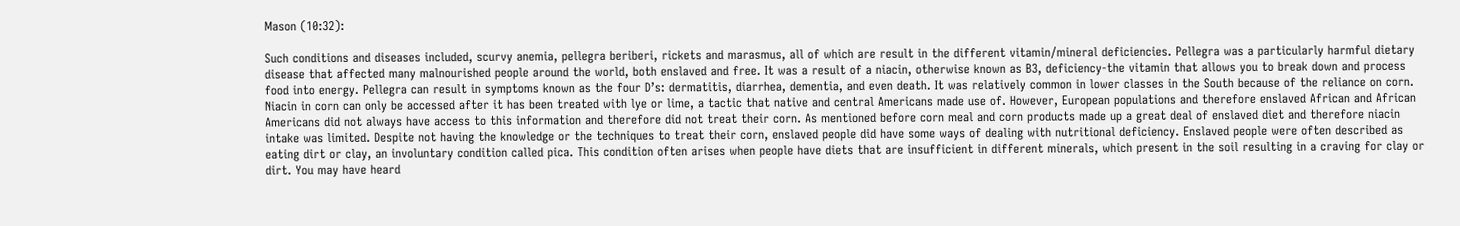Mason (10:32):

Such conditions and diseases included, scurvy anemia, pellegra beriberi, rickets and marasmus, all of which are result in the different vitamin/mineral deficiencies. Pellegra was a particularly harmful dietary disease that affected many malnourished people around the world, both enslaved and free. It was a result of a niacin, otherwise known as B3, deficiency-the vitamin that allows you to break down and process food into energy. Pellegra can result in symptoms known as the four D’s: dermatitis, diarrhea, dementia, and even death. It was relatively common in lower classes in the South because of the reliance on corn. Niacin in corn can only be accessed after it has been treated with lye or lime, a tactic that native and central Americans made use of. However, European populations and therefore enslaved African and African Americans did not always have access to this information and therefore did not treat their corn. As mentioned before corn meal and corn products made up a great deal of enslaved diet and therefore niacin intake was limited. Despite not having the knowledge or the techniques to treat their corn, enslaved people did have some ways of dealing with nutritional deficiency. Enslaved people were often described as eating dirt or clay, an involuntary condition called pica. This condition often arises when people have diets that are insufficient in different minerals, which present in the soil resulting in a craving for clay or dirt. You may have heard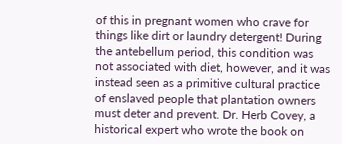of this in pregnant women who crave for things like dirt or laundry detergent! During the antebellum period, this condition was not associated with diet, however, and it was instead seen as a primitive cultural practice of enslaved people that plantation owners must deter and prevent. Dr. Herb Covey, a historical expert who wrote the book on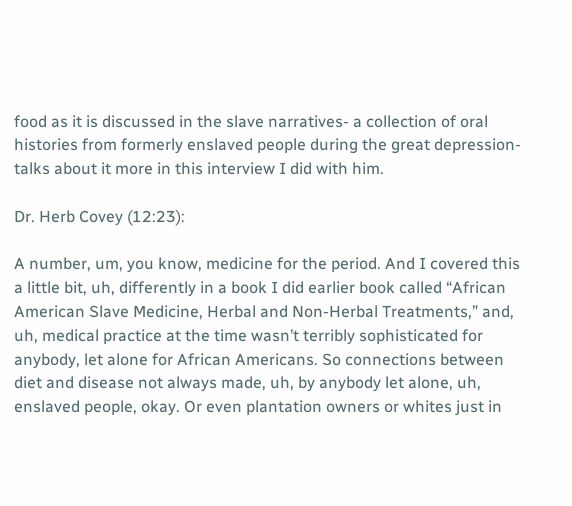food as it is discussed in the slave narratives- a collection of oral histories from formerly enslaved people during the great depression- talks about it more in this interview I did with him.

Dr. Herb Covey (12:23):

A number, um, you know, medicine for the period. And I covered this a little bit, uh, differently in a book I did earlier book called “African American Slave Medicine, Herbal and Non-Herbal Treatments,” and, uh, medical practice at the time wasn’t terribly sophisticated for anybody, let alone for African Americans. So connections between diet and disease not always made, uh, by anybody let alone, uh, enslaved people, okay. Or even plantation owners or whites just in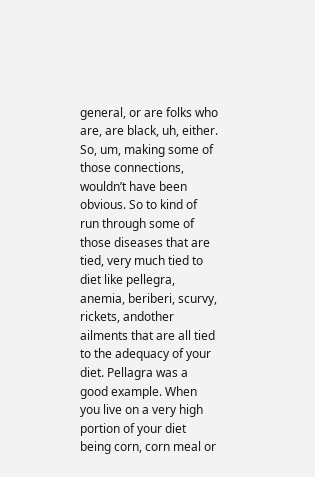general, or are folks who are, are black, uh, either. So, um, making some of those connections, wouldn’t have been obvious. So to kind of run through some of those diseases that are tied, very much tied to diet like pellegra, anemia, beriberi, scurvy, rickets, andother ailments that are all tied to the adequacy of your diet. Pellagra was a good example. When you live on a very high portion of your diet being corn, corn meal or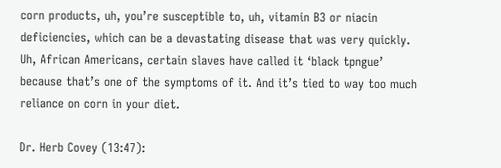corn products, uh, you’re susceptible to, uh, vitamin B3 or niacin deficiencies, which can be a devastating disease that was very quickly. Uh, African Americans, certain slaves have called it ‘black tpngue’ because that’s one of the symptoms of it. And it’s tied to way too much reliance on corn in your diet.

Dr. Herb Covey (13:47):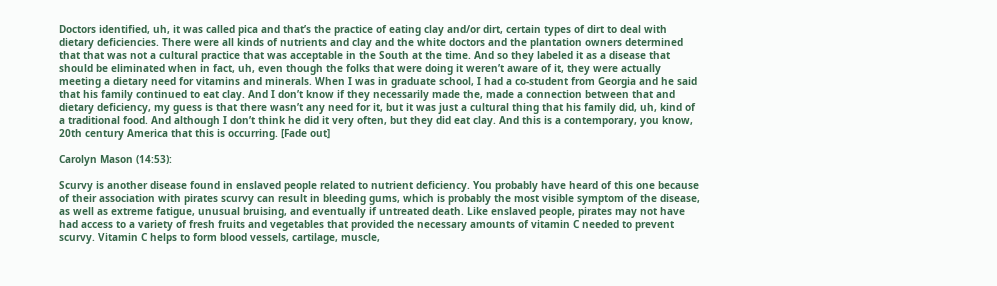Doctors identified, uh, it was called pica and that’s the practice of eating clay and/or dirt, certain types of dirt to deal with dietary deficiencies. There were all kinds of nutrients and clay and the white doctors and the plantation owners determined that that was not a cultural practice that was acceptable in the South at the time. And so they labeled it as a disease that should be eliminated when in fact, uh, even though the folks that were doing it weren’t aware of it, they were actually meeting a dietary need for vitamins and minerals. When I was in graduate school, I had a co-student from Georgia and he said that his family continued to eat clay. And I don’t know if they necessarily made the, made a connection between that and dietary deficiency, my guess is that there wasn’t any need for it, but it was just a cultural thing that his family did, uh, kind of a traditional food. And although I don’t think he did it very often, but they did eat clay. And this is a contemporary, you know, 20th century America that this is occurring. [Fade out]

Carolyn Mason (14:53):

Scurvy is another disease found in enslaved people related to nutrient deficiency. You probably have heard of this one because of their association with pirates scurvy can result in bleeding gums, which is probably the most visible symptom of the disease, as well as extreme fatigue, unusual bruising, and eventually if untreated death. Like enslaved people, pirates may not have had access to a variety of fresh fruits and vegetables that provided the necessary amounts of vitamin C needed to prevent scurvy. Vitamin C helps to form blood vessels, cartilage, muscle,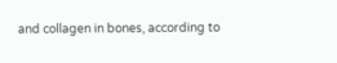and collagen in bones, according to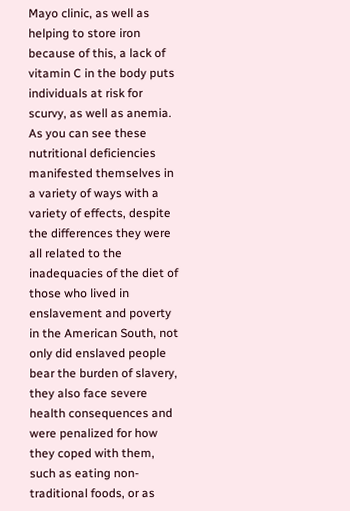Mayo clinic, as well as helping to store iron because of this, a lack of vitamin C in the body puts individuals at risk for scurvy, as well as anemia. As you can see these nutritional deficiencies manifested themselves in a variety of ways with a variety of effects, despite the differences they were all related to the inadequacies of the diet of those who lived in enslavement and poverty in the American South, not only did enslaved people bear the burden of slavery, they also face severe health consequences and were penalized for how they coped with them, such as eating non-traditional foods, or as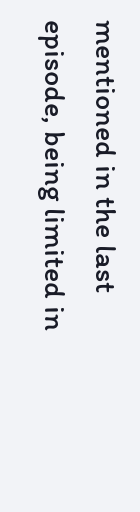mentioned in the last episode, being limited in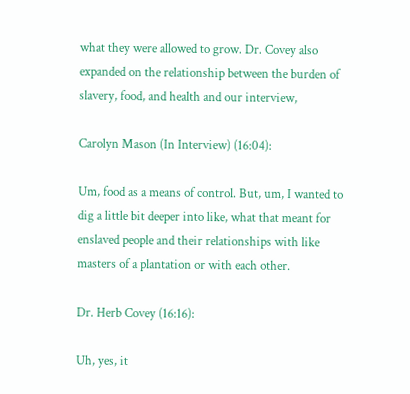what they were allowed to grow. Dr. Covey also expanded on the relationship between the burden of slavery, food, and health and our interview,

Carolyn Mason (In Interview) (16:04):

Um, food as a means of control. But, um, I wanted to dig a little bit deeper into like, what that meant for enslaved people and their relationships with like masters of a plantation or with each other.

Dr. Herb Covey (16:16):

Uh, yes, it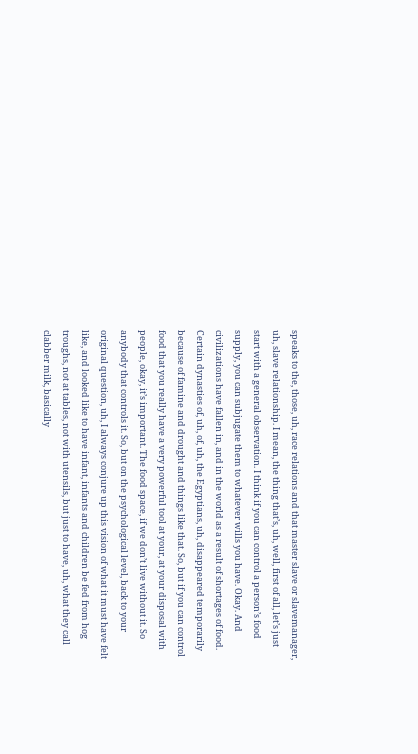speaks to the, those, uh, race relations and that master slave or slavemanager, uh, slave relationship. I mean, the thing that’s, uh, well, first of all, let’s just start with a general observation. I think if you can control a person’s food supply, you can subjugate them to whatever wills you have. Okay. And civilizations have fallen in, and in the world as a result of shortages of food. Certain dynasties of, uh, of, uh, the Egyptians, uh, disappeared temporarily because of famine and drought and things like that. So, but if you can control food that you really have a very powerful tool at your, at your disposal with people, okay, it’s important. The food space, if we don’t live without it. So anybody that controls it. So, but on the psychological level, back to your original question, uh, I always conjure up this vision of what it must have felt like, and looked like to have infant, infants and children be fed from hog troughs, not at tables, not with utensils, but just to have, uh, what they call clabber milk, basically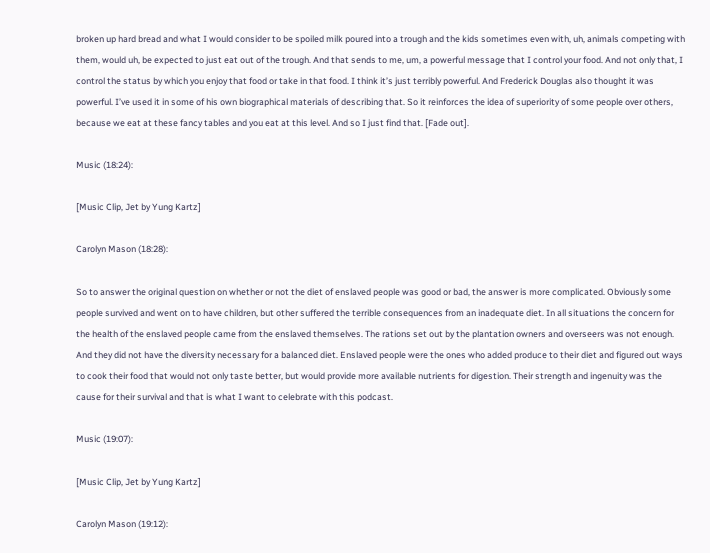broken up hard bread and what I would consider to be spoiled milk poured into a trough and the kids sometimes even with, uh, animals competing with them, would uh, be expected to just eat out of the trough. And that sends to me, um, a powerful message that I control your food. And not only that, I control the status by which you enjoy that food or take in that food. I think it’s just terribly powerful. And Frederick Douglas also thought it was powerful. I’ve used it in some of his own biographical materials of describing that. So it reinforces the idea of superiority of some people over others, because we eat at these fancy tables and you eat at this level. And so I just find that. [Fade out].

Music (18:24):

[Music Clip, Jet by Yung Kartz]

Carolyn Mason (18:28):

So to answer the original question on whether or not the diet of enslaved people was good or bad, the answer is more complicated. Obviously some people survived and went on to have children, but other suffered the terrible consequences from an inadequate diet. In all situations the concern for the health of the enslaved people came from the enslaved themselves. The rations set out by the plantation owners and overseers was not enough. And they did not have the diversity necessary for a balanced diet. Enslaved people were the ones who added produce to their diet and figured out ways to cook their food that would not only taste better, but would provide more available nutrients for digestion. Their strength and ingenuity was the cause for their survival and that is what I want to celebrate with this podcast.

Music (19:07):

[Music Clip, Jet by Yung Kartz]

Carolyn Mason (19:12):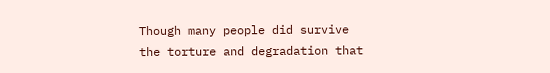Though many people did survive the torture and degradation that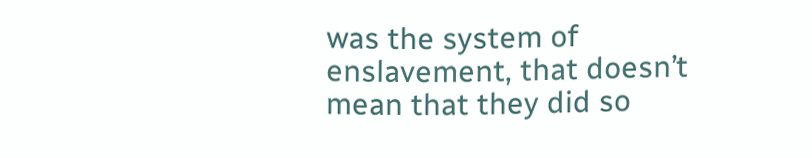was the system of enslavement, that doesn’t mean that they did so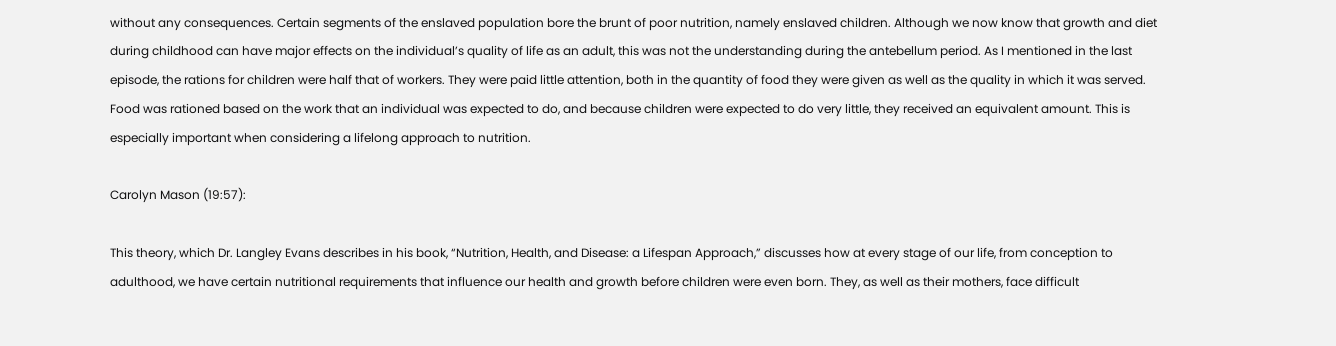without any consequences. Certain segments of the enslaved population bore the brunt of poor nutrition, namely enslaved children. Although we now know that growth and diet during childhood can have major effects on the individual’s quality of life as an adult, this was not the understanding during the antebellum period. As I mentioned in the last episode, the rations for children were half that of workers. They were paid little attention, both in the quantity of food they were given as well as the quality in which it was served. Food was rationed based on the work that an individual was expected to do, and because children were expected to do very little, they received an equivalent amount. This is especially important when considering a lifelong approach to nutrition.

Carolyn Mason (19:57):

This theory, which Dr. Langley Evans describes in his book, “Nutrition, Health, and Disease: a Lifespan Approach,” discusses how at every stage of our life, from conception to adulthood, we have certain nutritional requirements that influence our health and growth before children were even born. They, as well as their mothers, face difficult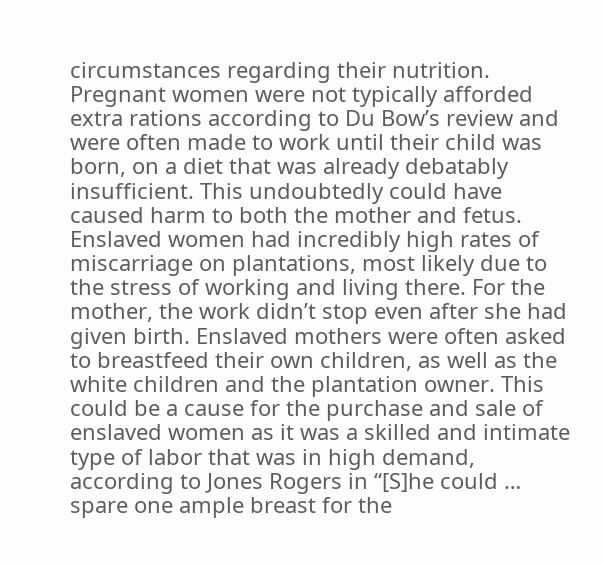circumstances regarding their nutrition. Pregnant women were not typically afforded extra rations according to Du Bow’s review and were often made to work until their child was born, on a diet that was already debatably insufficient. This undoubtedly could have caused harm to both the mother and fetus. Enslaved women had incredibly high rates of miscarriage on plantations, most likely due to the stress of working and living there. For the mother, the work didn’t stop even after she had given birth. Enslaved mothers were often asked to breastfeed their own children, as well as the white children and the plantation owner. This could be a cause for the purchase and sale of enslaved women as it was a skilled and intimate type of labor that was in high demand, according to Jones Rogers in “[S]he could … spare one ample breast for the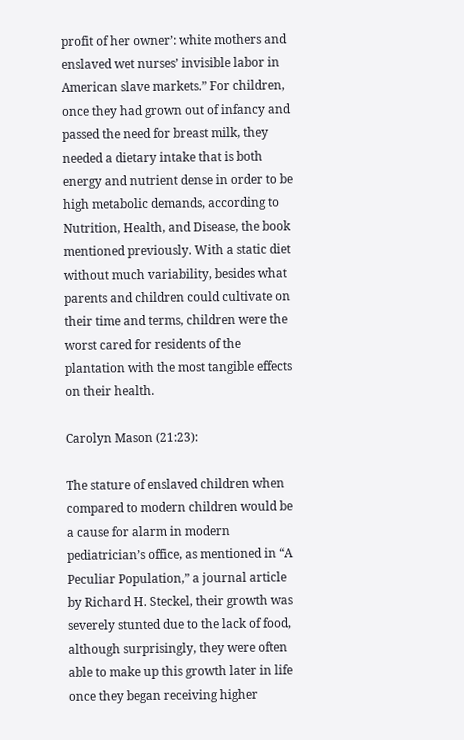profit of her owner’: white mothers and enslaved wet nurses’ invisible labor in American slave markets.” For children, once they had grown out of infancy and passed the need for breast milk, they needed a dietary intake that is both energy and nutrient dense in order to be high metabolic demands, according to Nutrition, Health, and Disease, the book mentioned previously. With a static diet without much variability, besides what parents and children could cultivate on their time and terms, children were the worst cared for residents of the plantation with the most tangible effects on their health.

Carolyn Mason (21:23):

The stature of enslaved children when compared to modern children would be a cause for alarm in modern pediatrician’s office, as mentioned in “A Peculiar Population,” a journal article by Richard H. Steckel, their growth was severely stunted due to the lack of food, although surprisingly, they were often able to make up this growth later in life once they began receiving higher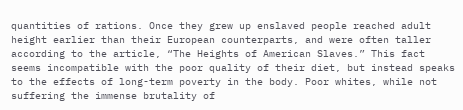quantities of rations. Once they grew up enslaved people reached adult height earlier than their European counterparts, and were often taller according to the article, “The Heights of American Slaves.” This fact seems incompatible with the poor quality of their diet, but instead speaks to the effects of long-term poverty in the body. Poor whites, while not suffering the immense brutality of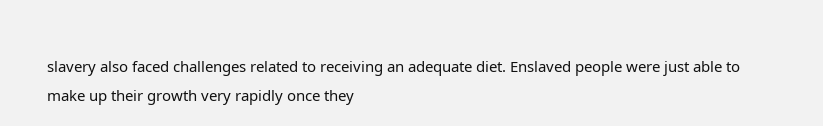slavery also faced challenges related to receiving an adequate diet. Enslaved people were just able to make up their growth very rapidly once they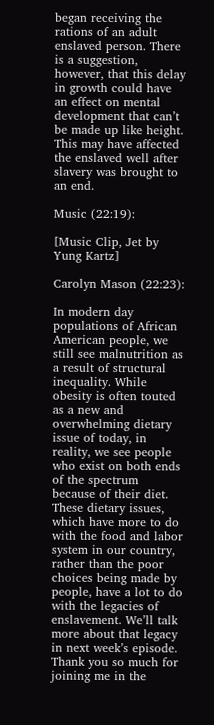began receiving the rations of an adult enslaved person. There is a suggestion, however, that this delay in growth could have an effect on mental development that can’t be made up like height. This may have affected the enslaved well after slavery was brought to an end.

Music (22:19):

[Music Clip, Jet by Yung Kartz]

Carolyn Mason (22:23):

In modern day populations of African American people, we still see malnutrition as a result of structural inequality. While obesity is often touted as a new and overwhelming dietary issue of today, in reality, we see people who exist on both ends of the spectrum because of their diet. These dietary issues, which have more to do with the food and labor system in our country, rather than the poor choices being made by people, have a lot to do with the legacies of enslavement. We’ll talk more about that legacy in next week’s episode. Thank you so much for joining me in the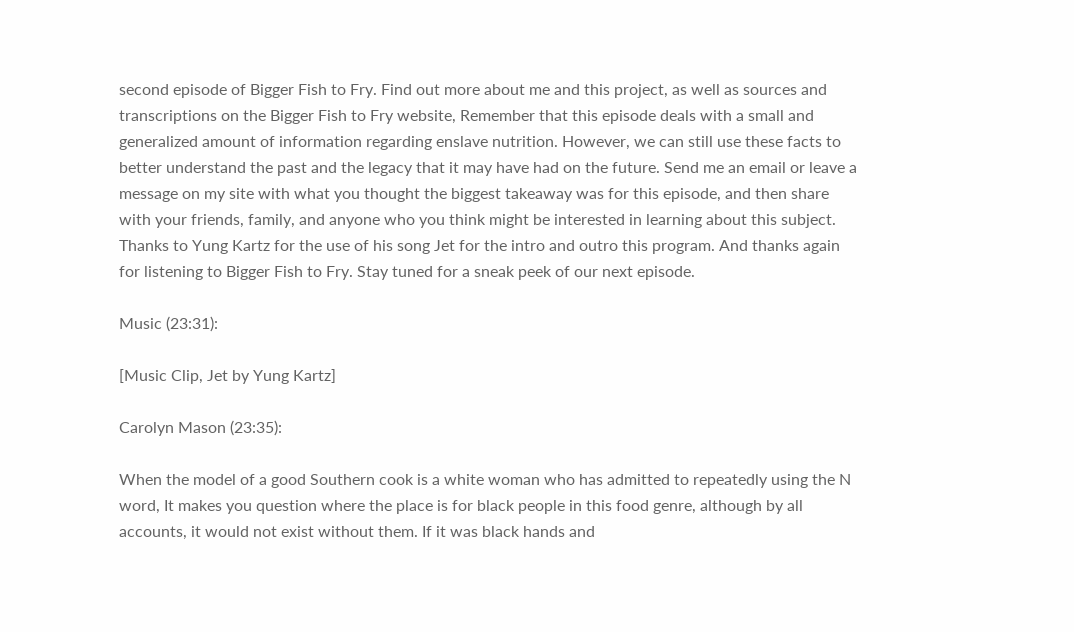second episode of Bigger Fish to Fry. Find out more about me and this project, as well as sources and transcriptions on the Bigger Fish to Fry website, Remember that this episode deals with a small and generalized amount of information regarding enslave nutrition. However, we can still use these facts to better understand the past and the legacy that it may have had on the future. Send me an email or leave a message on my site with what you thought the biggest takeaway was for this episode, and then share with your friends, family, and anyone who you think might be interested in learning about this subject. Thanks to Yung Kartz for the use of his song Jet for the intro and outro this program. And thanks again for listening to Bigger Fish to Fry. Stay tuned for a sneak peek of our next episode.

Music (23:31):

[Music Clip, Jet by Yung Kartz]

Carolyn Mason (23:35):

When the model of a good Southern cook is a white woman who has admitted to repeatedly using the N word, It makes you question where the place is for black people in this food genre, although by all accounts, it would not exist without them. If it was black hands and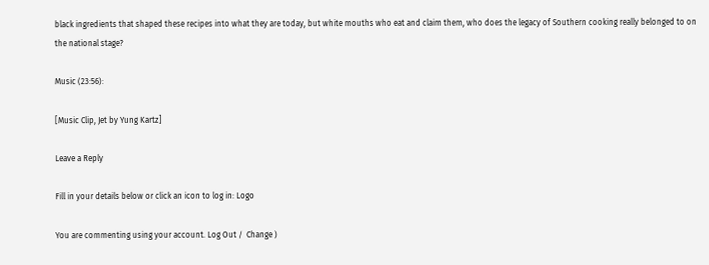black ingredients that shaped these recipes into what they are today, but white mouths who eat and claim them, who does the legacy of Southern cooking really belonged to on the national stage?

Music (23:56):

[Music Clip, Jet by Yung Kartz]

Leave a Reply

Fill in your details below or click an icon to log in: Logo

You are commenting using your account. Log Out /  Change )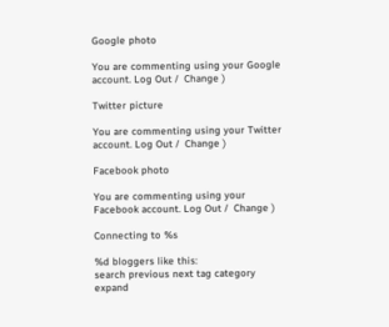Google photo

You are commenting using your Google account. Log Out /  Change )

Twitter picture

You are commenting using your Twitter account. Log Out /  Change )

Facebook photo

You are commenting using your Facebook account. Log Out /  Change )

Connecting to %s

%d bloggers like this:
search previous next tag category expand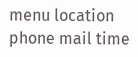menu location phone mail time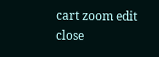cart zoom edit close